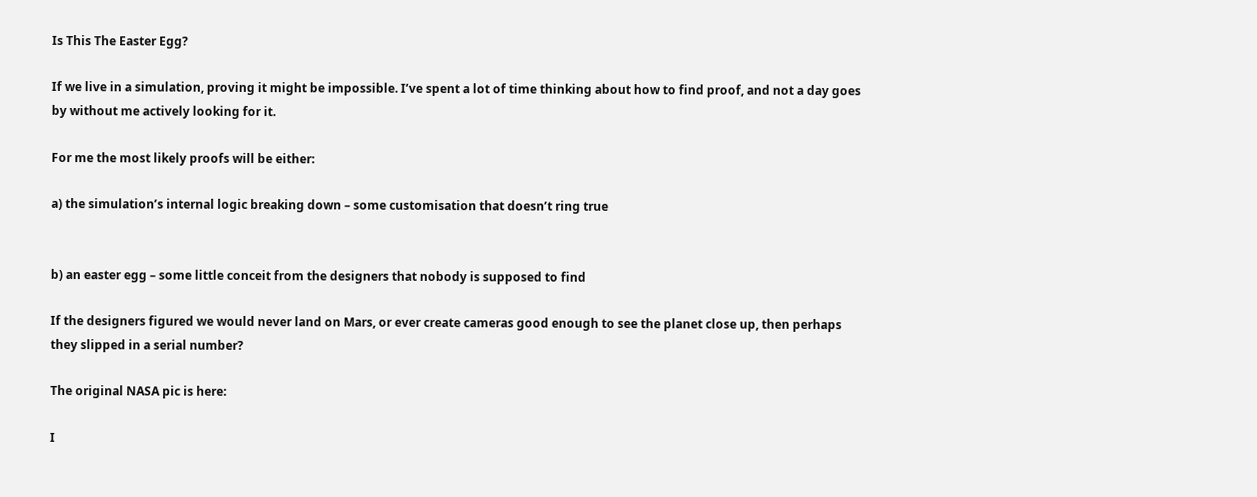Is This The Easter Egg?

If we live in a simulation, proving it might be impossible. I’ve spent a lot of time thinking about how to find proof, and not a day goes by without me actively looking for it.

For me the most likely proofs will be either:

a) the simulation’s internal logic breaking down – some customisation that doesn’t ring true


b) an easter egg – some little conceit from the designers that nobody is supposed to find

If the designers figured we would never land on Mars, or ever create cameras good enough to see the planet close up, then perhaps they slipped in a serial number?

The original NASA pic is here:

I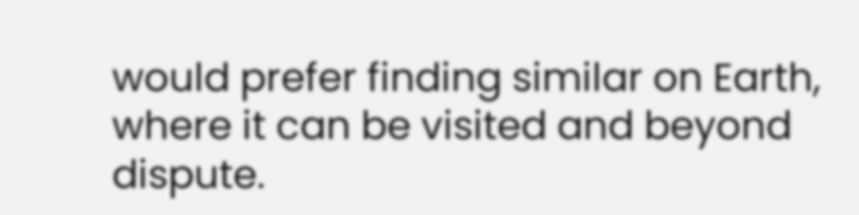would prefer finding similar on Earth, where it can be visited and beyond dispute.